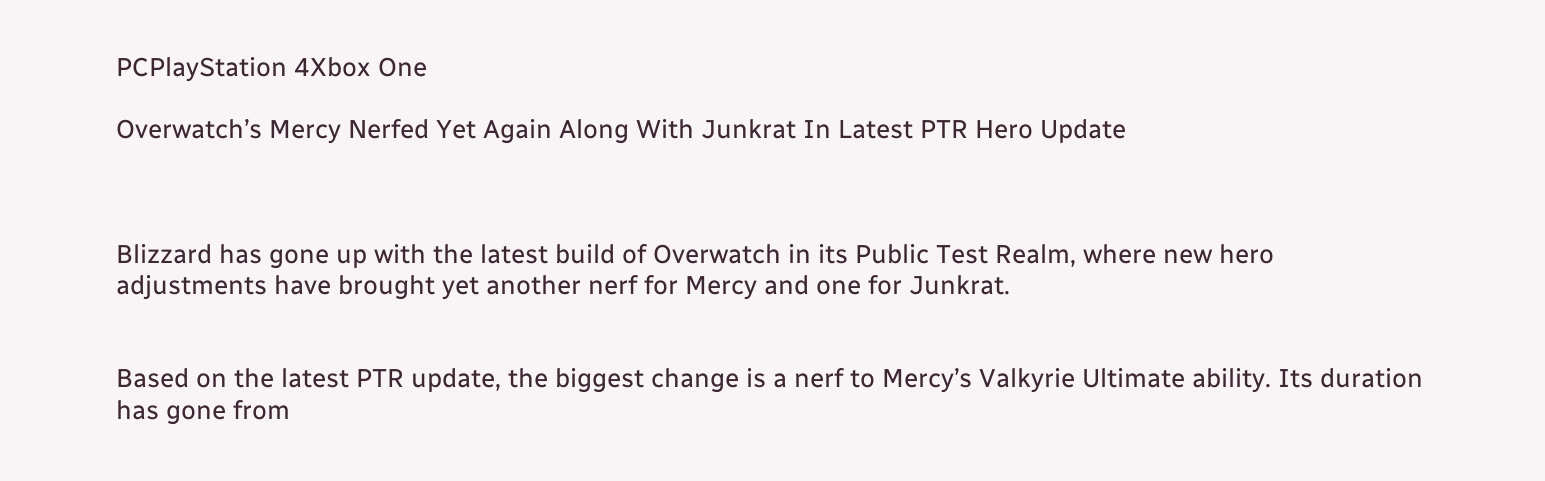PCPlayStation 4Xbox One

Overwatch’s Mercy Nerfed Yet Again Along With Junkrat In Latest PTR Hero Update



Blizzard has gone up with the latest build of Overwatch in its Public Test Realm, where new hero adjustments have brought yet another nerf for Mercy and one for Junkrat.


Based on the latest PTR update, the biggest change is a nerf to Mercy’s Valkyrie Ultimate ability. Its duration has gone from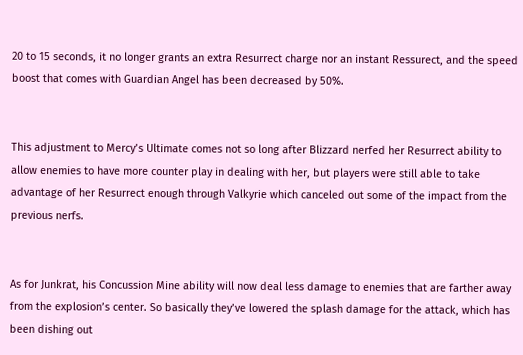20 to 15 seconds, it no longer grants an extra Resurrect charge nor an instant Ressurect, and the speed boost that comes with Guardian Angel has been decreased by 50%.


This adjustment to Mercy’s Ultimate comes not so long after Blizzard nerfed her Resurrect ability to allow enemies to have more counter play in dealing with her, but players were still able to take advantage of her Resurrect enough through Valkyrie which canceled out some of the impact from the previous nerfs.


As for Junkrat, his Concussion Mine ability will now deal less damage to enemies that are farther away from the explosion’s center. So basically they’ve lowered the splash damage for the attack, which has been dishing out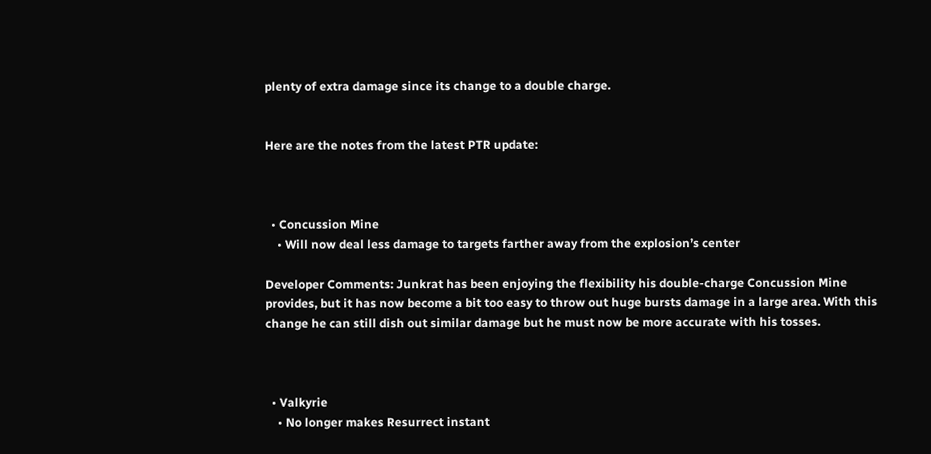plenty of extra damage since its change to a double charge.


Here are the notes from the latest PTR update:



  • Concussion Mine
    • Will now deal less damage to targets farther away from the explosion’s center

Developer Comments: Junkrat has been enjoying the flexibility his double-charge Concussion Mine provides, but it has now become a bit too easy to throw out huge bursts damage in a large area. With this change he can still dish out similar damage but he must now be more accurate with his tosses.



  • Valkyrie
    • No longer makes Resurrect instant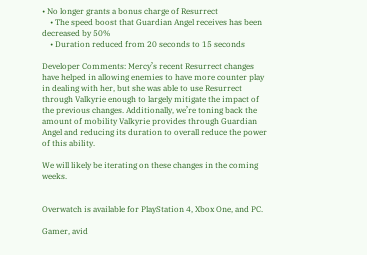• No longer grants a bonus charge of Resurrect
    • The speed boost that Guardian Angel receives has been decreased by 50%
    • Duration reduced from 20 seconds to 15 seconds

Developer Comments: Mercy’s recent Resurrect changes have helped in allowing enemies to have more counter play in dealing with her, but she was able to use Resurrect through Valkyrie enough to largely mitigate the impact of the previous changes. Additionally, we’re toning back the amount of mobility Valkyrie provides through Guardian Angel and reducing its duration to overall reduce the power of this ability.

We will likely be iterating on these changes in the coming weeks.


Overwatch is available for PlayStation 4, Xbox One, and PC.

Gamer, avid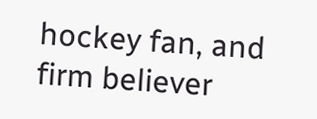hockey fan, and firm believer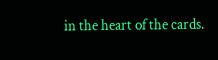in the heart of the cards.